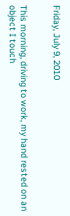Friday, July 9, 2010


This morning, driving to work, my hand rested on an object I touch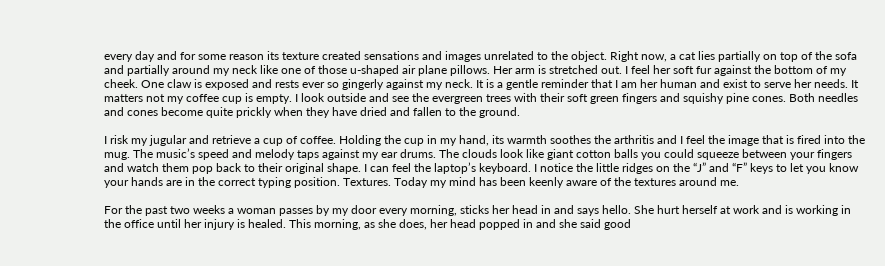every day and for some reason its texture created sensations and images unrelated to the object. Right now, a cat lies partially on top of the sofa and partially around my neck like one of those u-shaped air plane pillows. Her arm is stretched out. I feel her soft fur against the bottom of my cheek. One claw is exposed and rests ever so gingerly against my neck. It is a gentle reminder that I am her human and exist to serve her needs. It matters not my coffee cup is empty. I look outside and see the evergreen trees with their soft green fingers and squishy pine cones. Both needles and cones become quite prickly when they have dried and fallen to the ground.

I risk my jugular and retrieve a cup of coffee. Holding the cup in my hand, its warmth soothes the arthritis and I feel the image that is fired into the mug. The music’s speed and melody taps against my ear drums. The clouds look like giant cotton balls you could squeeze between your fingers and watch them pop back to their original shape. I can feel the laptop’s keyboard. I notice the little ridges on the “J” and “F” keys to let you know your hands are in the correct typing position. Textures. Today my mind has been keenly aware of the textures around me.

For the past two weeks a woman passes by my door every morning, sticks her head in and says hello. She hurt herself at work and is working in the office until her injury is healed. This morning, as she does, her head popped in and she said good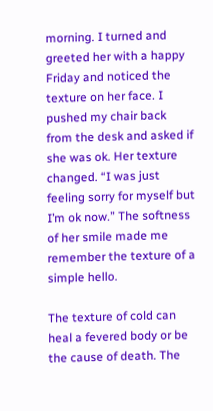morning. I turned and greeted her with a happy Friday and noticed the texture on her face. I pushed my chair back from the desk and asked if she was ok. Her texture changed. “I was just feeling sorry for myself but I’m ok now.” The softness of her smile made me remember the texture of a simple hello.

The texture of cold can heal a fevered body or be the cause of death. The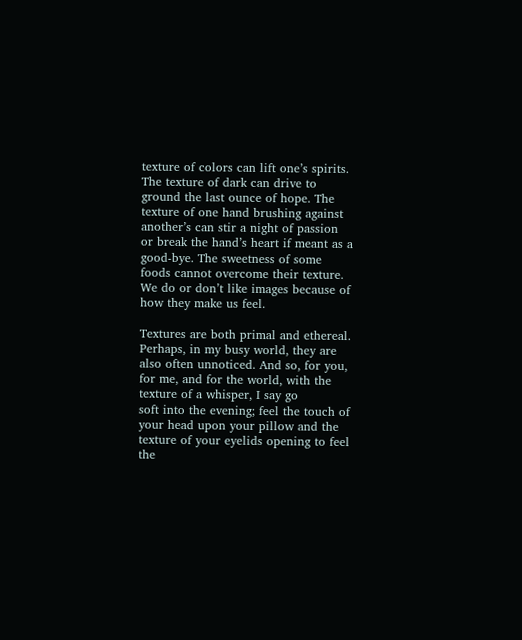texture of colors can lift one’s spirits. The texture of dark can drive to ground the last ounce of hope. The texture of one hand brushing against another’s can stir a night of passion or break the hand’s heart if meant as a good-bye. The sweetness of some foods cannot overcome their texture. We do or don’t like images because of how they make us feel.

Textures are both primal and ethereal. Perhaps, in my busy world, they are also often unnoticed. And so, for you, for me, and for the world, with the texture of a whisper, I say go
soft into the evening; feel the touch of your head upon your pillow and the texture of your eyelids opening to feel the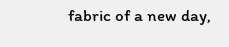fabric of a new day,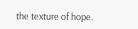the texture of hope.